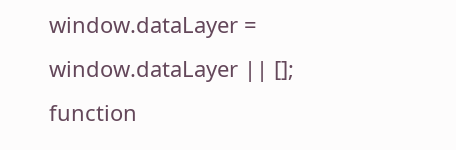window.dataLayer = window.dataLayer || []; function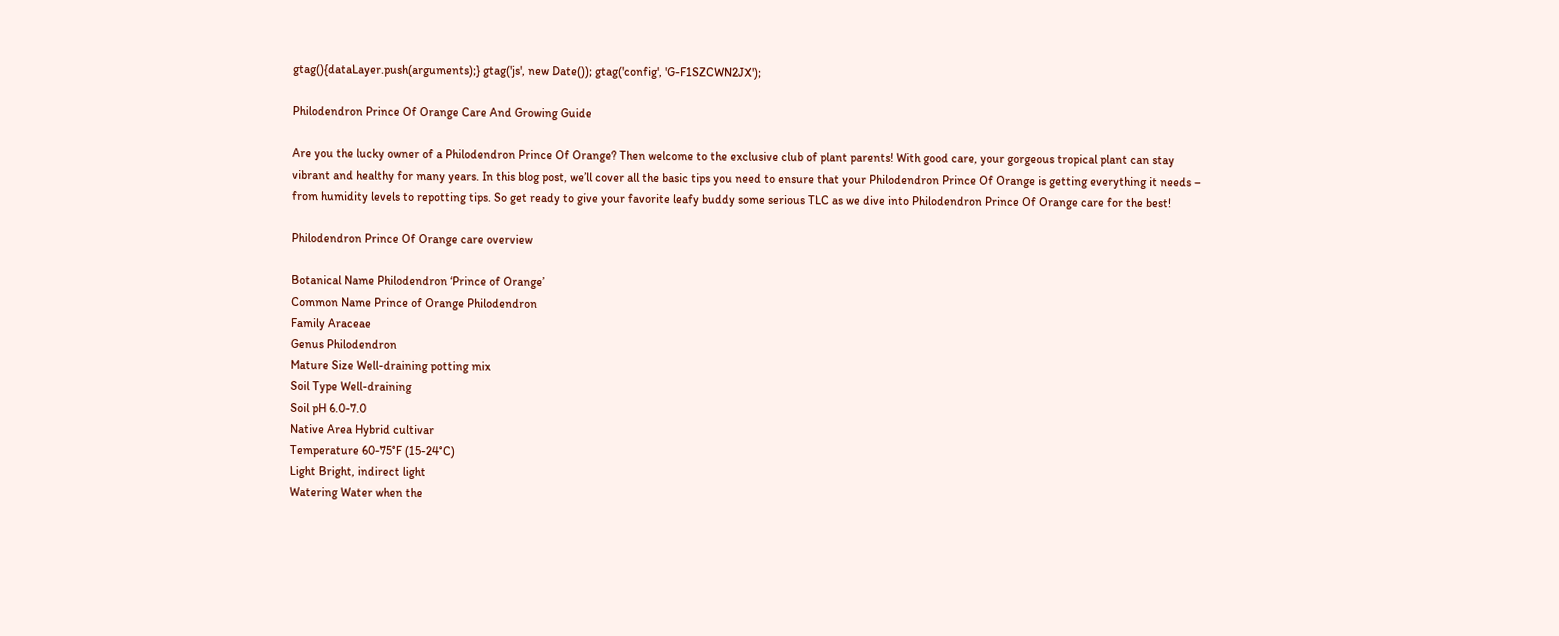gtag(){dataLayer.push(arguments);} gtag('js', new Date()); gtag('config', 'G-F1SZCWN2JX');

Philodendron Prince Of Orange Care And Growing Guide

Are you the lucky owner of a Philodendron Prince Of Orange? Then welcome to the exclusive club of plant parents! With good care, your gorgeous tropical plant can stay vibrant and healthy for many years. In this blog post, we’ll cover all the basic tips you need to ensure that your Philodendron Prince Of Orange is getting everything it needs – from humidity levels to repotting tips. So get ready to give your favorite leafy buddy some serious TLC as we dive into Philodendron Prince Of Orange care for the best!

Philodendron Prince Of Orange care overview

Botanical Name Philodendron ‘Prince of Orange’
Common Name Prince of Orange Philodendron
Family Araceae
Genus Philodendron
Mature Size Well-draining potting mix
Soil Type Well-draining
Soil pH 6.0-7.0
Native Area Hybrid cultivar
Temperature 60-75°F (15-24°C)
Light Bright, indirect light
Watering Water when the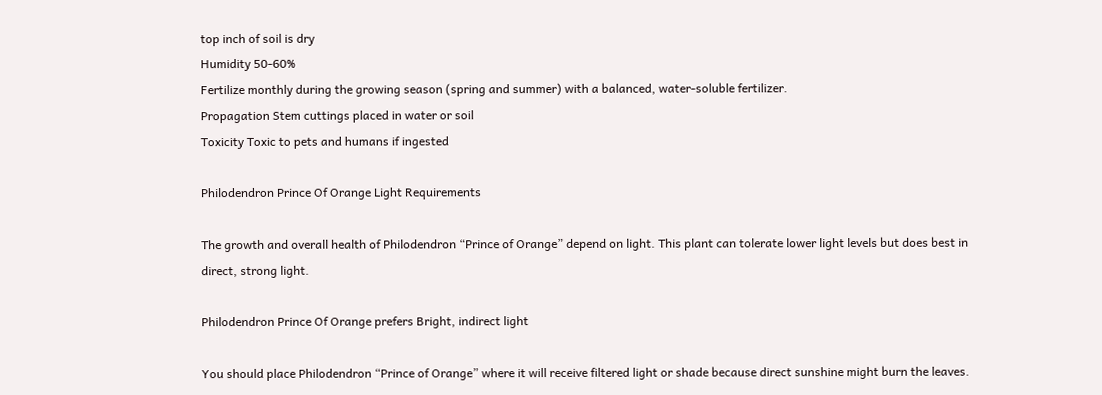top inch of soil is dry
Humidity 50-60%
Fertilize monthly during the growing season (spring and summer) with a balanced, water-soluble fertilizer.
Propagation Stem cuttings placed in water or soil
Toxicity Toxic to pets and humans if ingested

Philodendron Prince Of Orange Light Requirements

The growth and overall health of Philodendron “Prince of Orange” depend on light. This plant can tolerate lower light levels but does best in direct, strong light.

Philodendron Prince Of Orange prefers Bright, indirect light

You should place Philodendron “Prince of Orange” where it will receive filtered light or shade because direct sunshine might burn the leaves.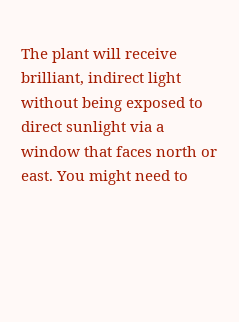The plant will receive brilliant, indirect light without being exposed to direct sunlight via a window that faces north or east. You might need to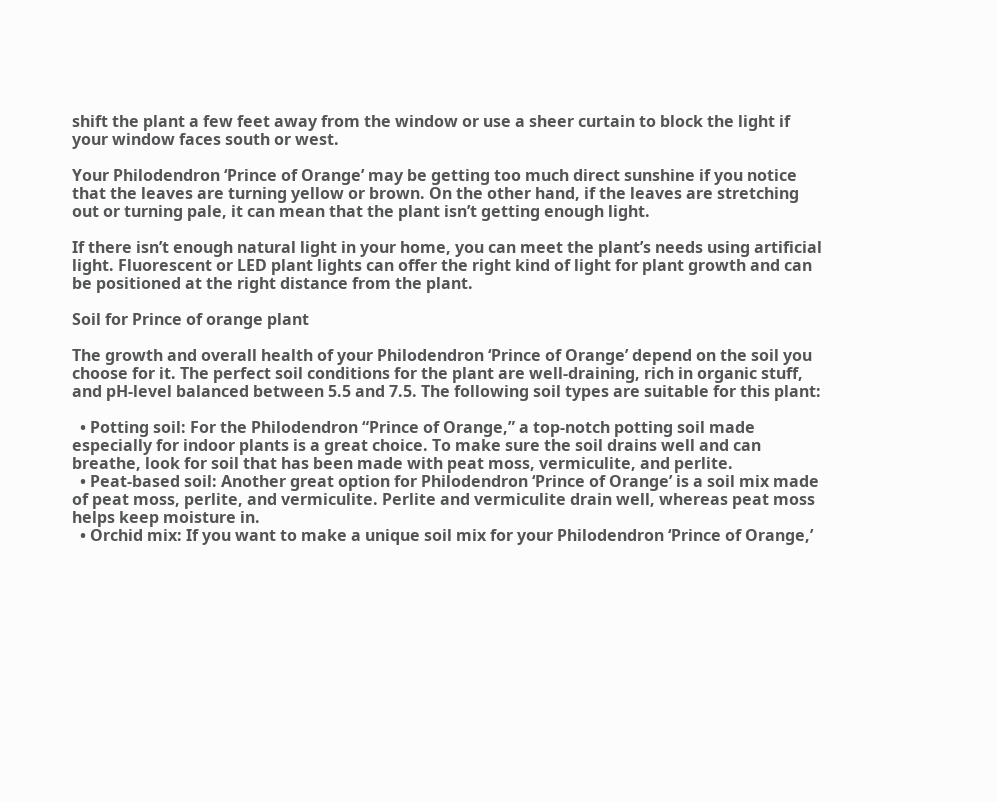shift the plant a few feet away from the window or use a sheer curtain to block the light if your window faces south or west.

Your Philodendron ‘Prince of Orange’ may be getting too much direct sunshine if you notice that the leaves are turning yellow or brown. On the other hand, if the leaves are stretching out or turning pale, it can mean that the plant isn’t getting enough light.

If there isn’t enough natural light in your home, you can meet the plant’s needs using artificial light. Fluorescent or LED plant lights can offer the right kind of light for plant growth and can be positioned at the right distance from the plant.

Soil for Prince of orange plant

The growth and overall health of your Philodendron ‘Prince of Orange’ depend on the soil you choose for it. The perfect soil conditions for the plant are well-draining, rich in organic stuff, and pH-level balanced between 5.5 and 7.5. The following soil types are suitable for this plant:

  • Potting soil: For the Philodendron “Prince of Orange,” a top-notch potting soil made especially for indoor plants is a great choice. To make sure the soil drains well and can breathe, look for soil that has been made with peat moss, vermiculite, and perlite.
  • Peat-based soil: Another great option for Philodendron ‘Prince of Orange’ is a soil mix made of peat moss, perlite, and vermiculite. Perlite and vermiculite drain well, whereas peat moss helps keep moisture in.
  • Orchid mix: If you want to make a unique soil mix for your Philodendron ‘Prince of Orange,’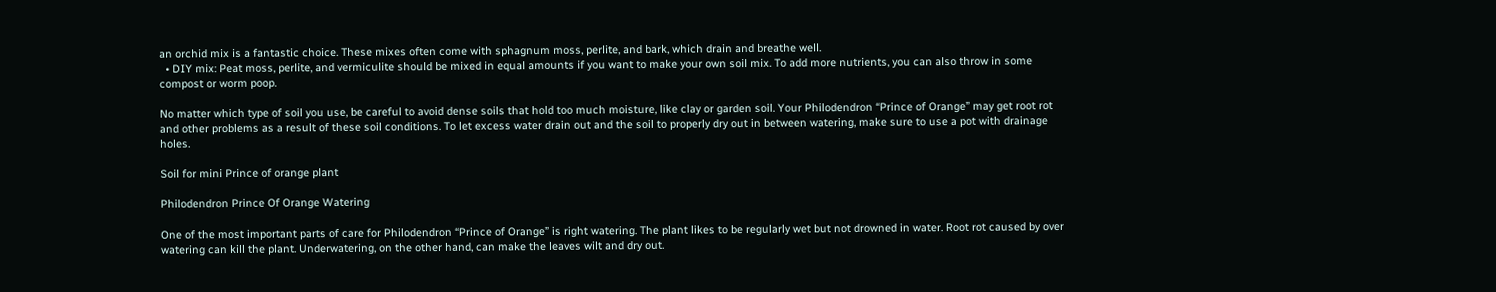an orchid mix is a fantastic choice. These mixes often come with sphagnum moss, perlite, and bark, which drain and breathe well.
  • DIY mix: Peat moss, perlite, and vermiculite should be mixed in equal amounts if you want to make your own soil mix. To add more nutrients, you can also throw in some compost or worm poop.

No matter which type of soil you use, be careful to avoid dense soils that hold too much moisture, like clay or garden soil. Your Philodendron “Prince of Orange” may get root rot and other problems as a result of these soil conditions. To let excess water drain out and the soil to properly dry out in between watering, make sure to use a pot with drainage holes.

Soil for mini Prince of orange plant

Philodendron Prince Of Orange Watering

One of the most important parts of care for Philodendron “Prince of Orange” is right watering. The plant likes to be regularly wet but not drowned in water. Root rot caused by over watering can kill the plant. Underwatering, on the other hand, can make the leaves wilt and dry out.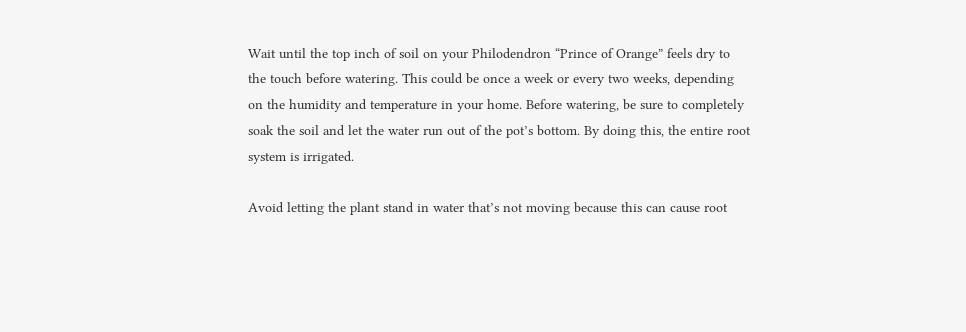Wait until the top inch of soil on your Philodendron “Prince of Orange” feels dry to the touch before watering. This could be once a week or every two weeks, depending on the humidity and temperature in your home. Before watering, be sure to completely soak the soil and let the water run out of the pot’s bottom. By doing this, the entire root system is irrigated.

Avoid letting the plant stand in water that’s not moving because this can cause root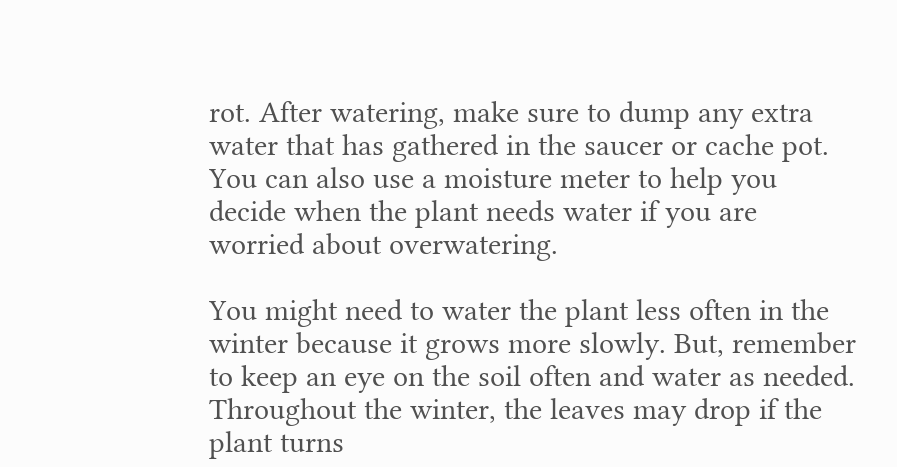rot. After watering, make sure to dump any extra water that has gathered in the saucer or cache pot. You can also use a moisture meter to help you decide when the plant needs water if you are worried about overwatering.

You might need to water the plant less often in the winter because it grows more slowly. But, remember to keep an eye on the soil often and water as needed. Throughout the winter, the leaves may drop if the plant turns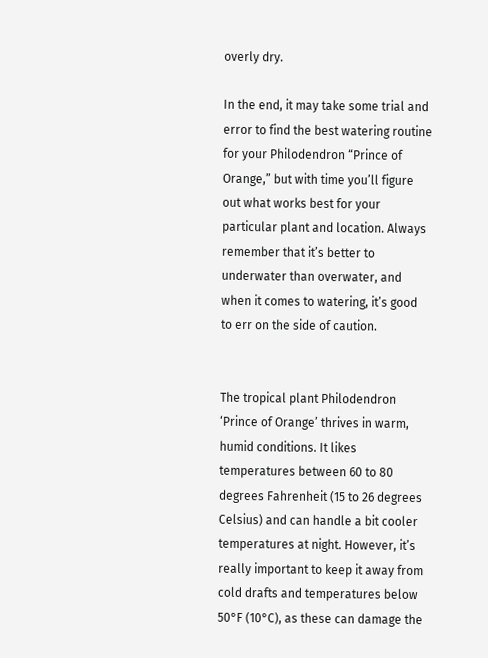overly dry.

In the end, it may take some trial and error to find the best watering routine for your Philodendron “Prince of Orange,” but with time you’ll figure out what works best for your particular plant and location. Always remember that it’s better to underwater than overwater, and when it comes to watering, it’s good to err on the side of caution.


The tropical plant Philodendron ‘Prince of Orange’ thrives in warm, humid conditions. It likes temperatures between 60 to 80 degrees Fahrenheit (15 to 26 degrees Celsius) and can handle a bit cooler temperatures at night. However, it’s really important to keep it away from cold drafts and temperatures below 50°F (10°C), as these can damage the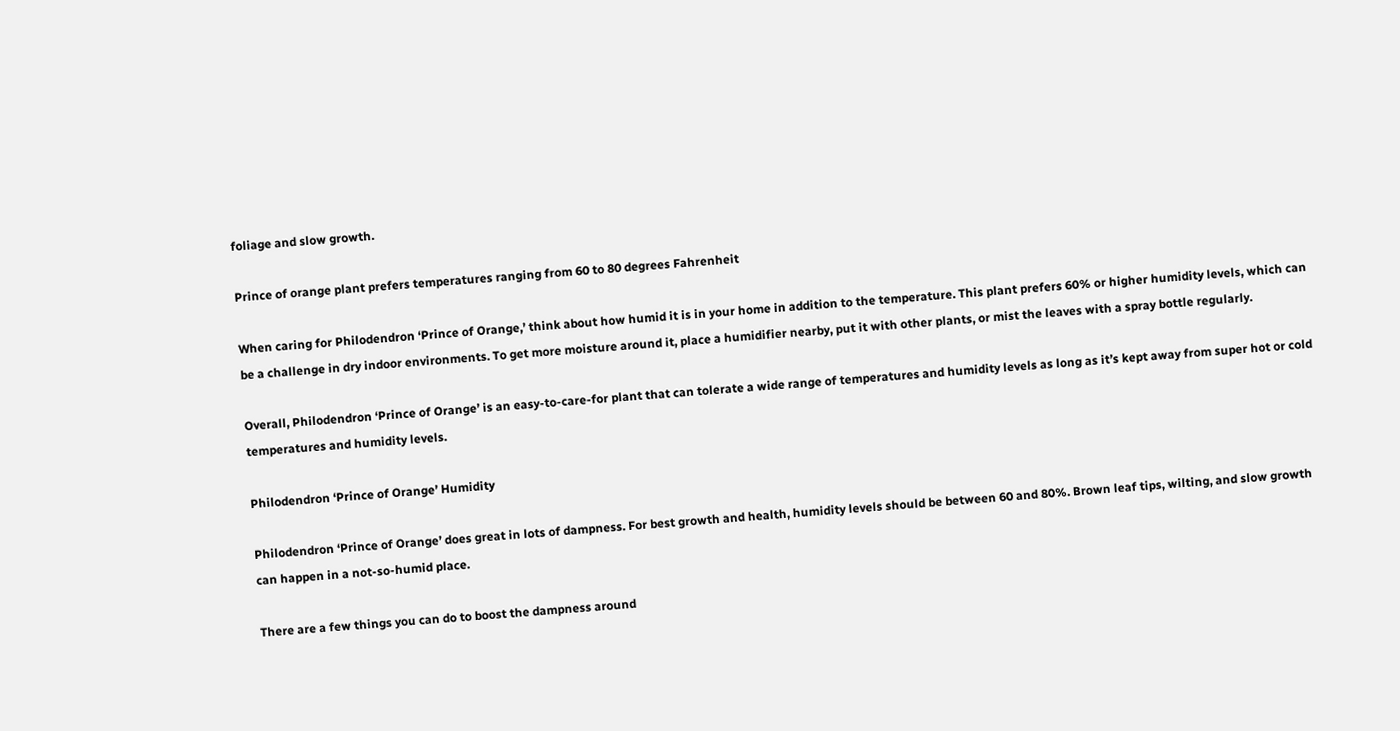foliage and slow growth.

Prince of orange plant prefers temperatures ranging from 60 to 80 degrees Fahrenheit

When caring for Philodendron ‘Prince of Orange,’ think about how humid it is in your home in addition to the temperature. This plant prefers 60% or higher humidity levels, which can be a challenge in dry indoor environments. To get more moisture around it, place a humidifier nearby, put it with other plants, or mist the leaves with a spray bottle regularly.

Overall, Philodendron ‘Prince of Orange’ is an easy-to-care-for plant that can tolerate a wide range of temperatures and humidity levels as long as it’s kept away from super hot or cold temperatures and humidity levels.

Philodendron ‘Prince of Orange’ Humidity

Philodendron ‘Prince of Orange’ does great in lots of dampness. For best growth and health, humidity levels should be between 60 and 80%. Brown leaf tips, wilting, and slow growth can happen in a not-so-humid place.

There are a few things you can do to boost the dampness around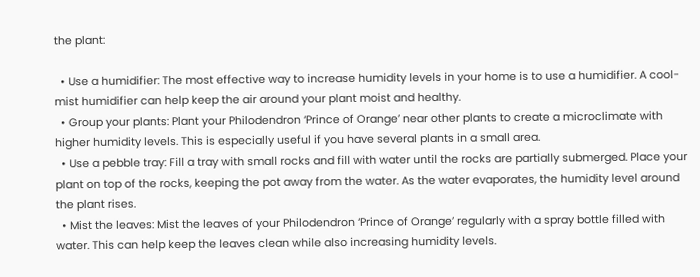the plant:

  • Use a humidifier: The most effective way to increase humidity levels in your home is to use a humidifier. A cool-mist humidifier can help keep the air around your plant moist and healthy.
  • Group your plants: Plant your Philodendron ‘Prince of Orange’ near other plants to create a microclimate with higher humidity levels. This is especially useful if you have several plants in a small area.
  • Use a pebble tray: Fill a tray with small rocks and fill with water until the rocks are partially submerged. Place your plant on top of the rocks, keeping the pot away from the water. As the water evaporates, the humidity level around the plant rises.
  • Mist the leaves: Mist the leaves of your Philodendron ‘Prince of Orange’ regularly with a spray bottle filled with water. This can help keep the leaves clean while also increasing humidity levels.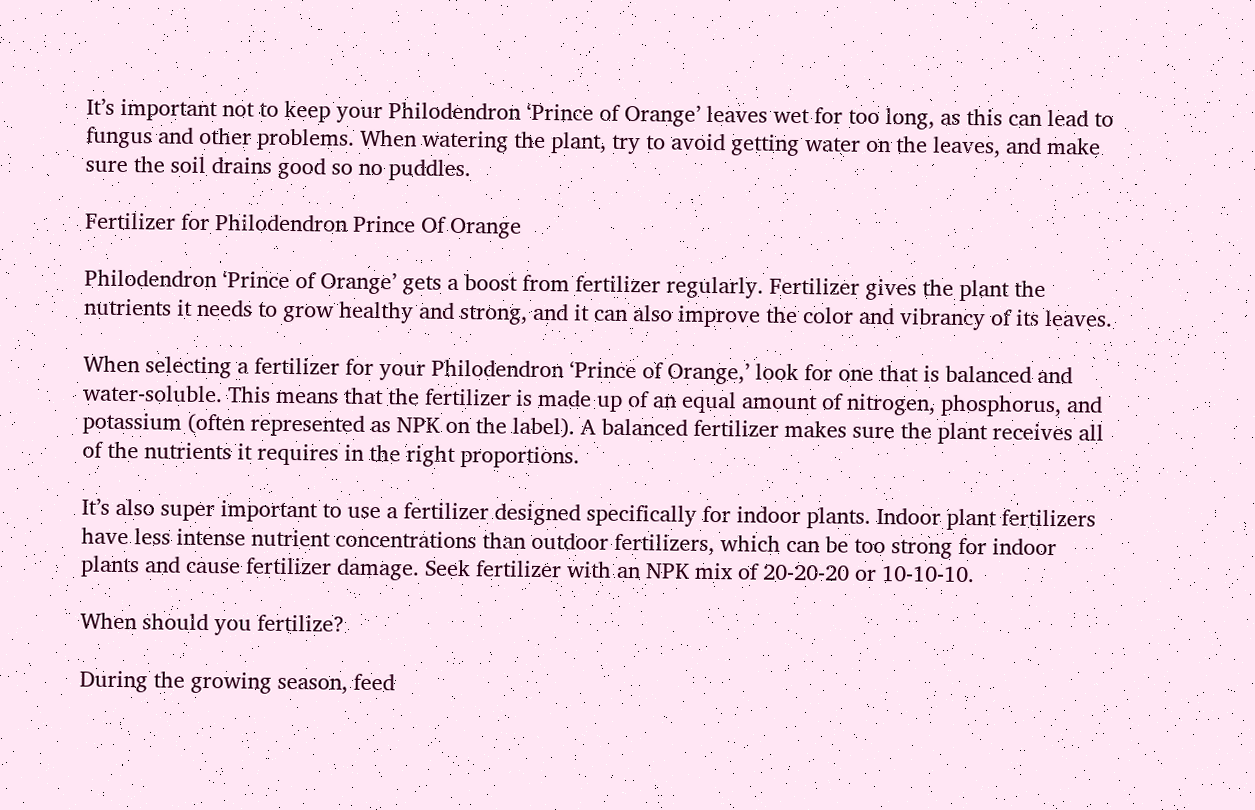It’s important not to keep your Philodendron ‘Prince of Orange’ leaves wet for too long, as this can lead to fungus and other problems. When watering the plant, try to avoid getting water on the leaves, and make sure the soil drains good so no puddles.

Fertilizer for Philodendron Prince Of Orange

Philodendron ‘Prince of Orange’ gets a boost from fertilizer regularly. Fertilizer gives the plant the nutrients it needs to grow healthy and strong, and it can also improve the color and vibrancy of its leaves.

When selecting a fertilizer for your Philodendron ‘Prince of Orange,’ look for one that is balanced and water-soluble. This means that the fertilizer is made up of an equal amount of nitrogen, phosphorus, and potassium (often represented as NPK on the label). A balanced fertilizer makes sure the plant receives all of the nutrients it requires in the right proportions.

It’s also super important to use a fertilizer designed specifically for indoor plants. Indoor plant fertilizers have less intense nutrient concentrations than outdoor fertilizers, which can be too strong for indoor plants and cause fertilizer damage. Seek fertilizer with an NPK mix of 20-20-20 or 10-10-10.

When should you fertilize?

During the growing season, feed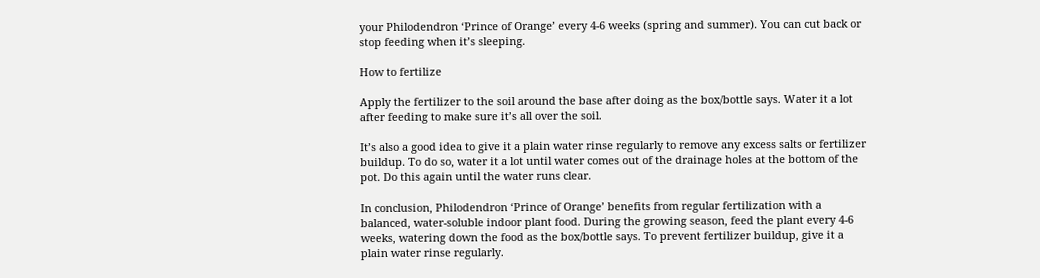your Philodendron ‘Prince of Orange’ every 4-6 weeks (spring and summer). You can cut back or stop feeding when it’s sleeping.

How to fertilize

Apply the fertilizer to the soil around the base after doing as the box/bottle says. Water it a lot after feeding to make sure it’s all over the soil.

It’s also a good idea to give it a plain water rinse regularly to remove any excess salts or fertilizer buildup. To do so, water it a lot until water comes out of the drainage holes at the bottom of the pot. Do this again until the water runs clear.

In conclusion, Philodendron ‘Prince of Orange’ benefits from regular fertilization with a balanced, water-soluble indoor plant food. During the growing season, feed the plant every 4-6 weeks, watering down the food as the box/bottle says. To prevent fertilizer buildup, give it a plain water rinse regularly.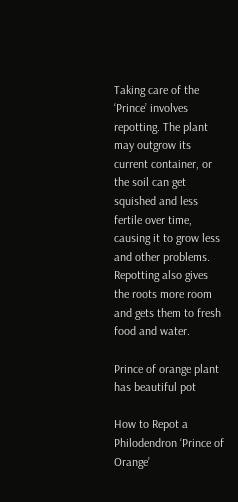Taking care of the ‘Prince’ involves repotting. The plant may outgrow its current container, or the soil can get squished and less fertile over time, causing it to grow less and other problems. Repotting also gives the roots more room and gets them to fresh food and water.

Prince of orange plant has beautiful pot

How to Repot a Philodendron ‘Prince of Orange’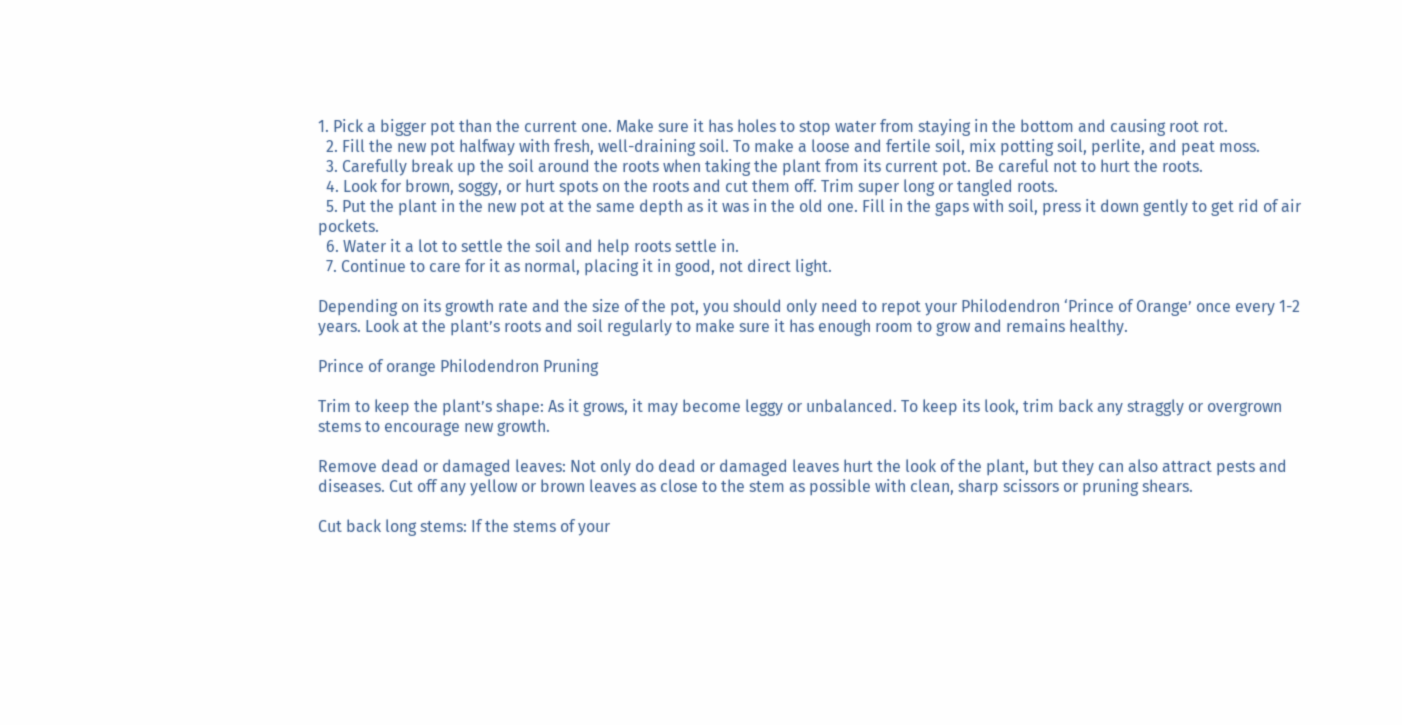1. Pick a bigger pot than the current one. Make sure it has holes to stop water from staying in the bottom and causing root rot.
  2. Fill the new pot halfway with fresh, well-draining soil. To make a loose and fertile soil, mix potting soil, perlite, and peat moss.
  3. Carefully break up the soil around the roots when taking the plant from its current pot. Be careful not to hurt the roots.
  4. Look for brown, soggy, or hurt spots on the roots and cut them off. Trim super long or tangled roots.
  5. Put the plant in the new pot at the same depth as it was in the old one. Fill in the gaps with soil, press it down gently to get rid of air pockets.
  6. Water it a lot to settle the soil and help roots settle in.
  7. Continue to care for it as normal, placing it in good, not direct light.

Depending on its growth rate and the size of the pot, you should only need to repot your Philodendron ‘Prince of Orange’ once every 1-2 years. Look at the plant’s roots and soil regularly to make sure it has enough room to grow and remains healthy.

Prince of orange Philodendron Pruning

Trim to keep the plant’s shape: As it grows, it may become leggy or unbalanced. To keep its look, trim back any straggly or overgrown stems to encourage new growth.

Remove dead or damaged leaves: Not only do dead or damaged leaves hurt the look of the plant, but they can also attract pests and diseases. Cut off any yellow or brown leaves as close to the stem as possible with clean, sharp scissors or pruning shears.

Cut back long stems: If the stems of your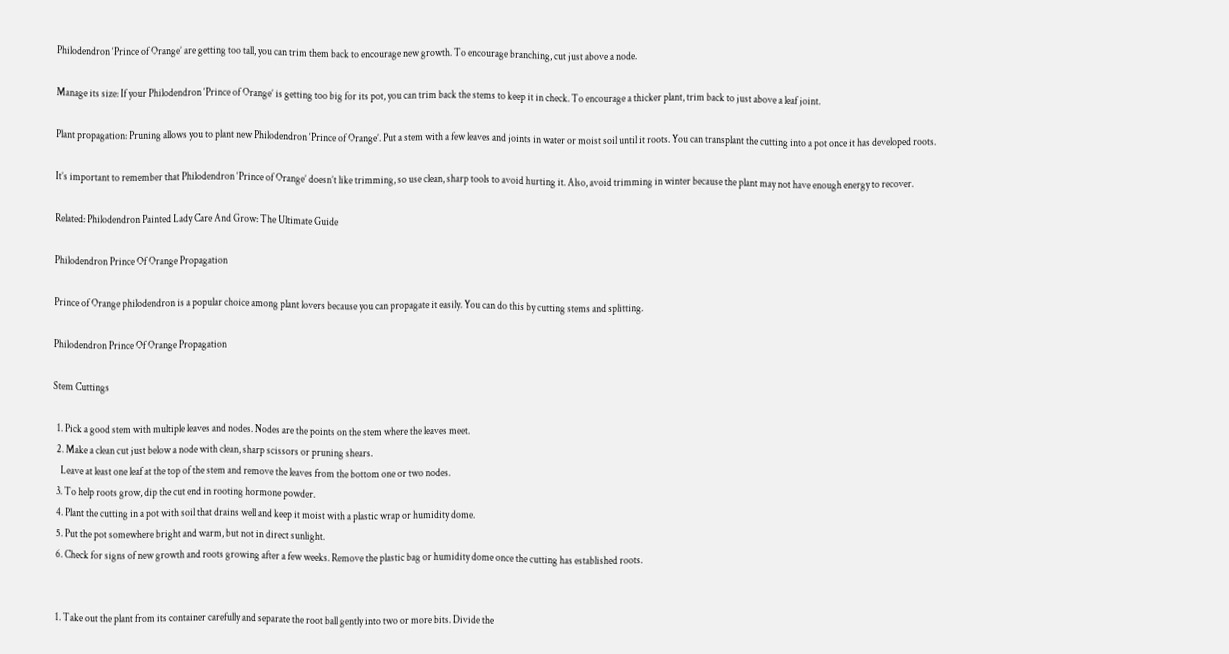Philodendron ‘Prince of Orange’ are getting too tall, you can trim them back to encourage new growth. To encourage branching, cut just above a node.

Manage its size: If your Philodendron ‘Prince of Orange’ is getting too big for its pot, you can trim back the stems to keep it in check. To encourage a thicker plant, trim back to just above a leaf joint.

Plant propagation: Pruning allows you to plant new Philodendron ‘Prince of Orange’. Put a stem with a few leaves and joints in water or moist soil until it roots. You can transplant the cutting into a pot once it has developed roots.

It’s important to remember that Philodendron ‘Prince of Orange’ doesn’t like trimming, so use clean, sharp tools to avoid hurting it. Also, avoid trimming in winter because the plant may not have enough energy to recover.

Related: Philodendron Painted Lady Care And Grow: The Ultimate Guide

Philodendron Prince Of Orange Propagation

Prince of Orange philodendron is a popular choice among plant lovers because you can propagate it easily. You can do this by cutting stems and splitting.

Philodendron Prince Of Orange Propagation

Stem Cuttings

  1. Pick a good stem with multiple leaves and nodes. Nodes are the points on the stem where the leaves meet.
  2. Make a clean cut just below a node with clean, sharp scissors or pruning shears.
    Leave at least one leaf at the top of the stem and remove the leaves from the bottom one or two nodes.
  3. To help roots grow, dip the cut end in rooting hormone powder.
  4. Plant the cutting in a pot with soil that drains well and keep it moist with a plastic wrap or humidity dome.
  5. Put the pot somewhere bright and warm, but not in direct sunlight.
  6. Check for signs of new growth and roots growing after a few weeks. Remove the plastic bag or humidity dome once the cutting has established roots.


  1. Take out the plant from its container carefully and separate the root ball gently into two or more bits. Divide the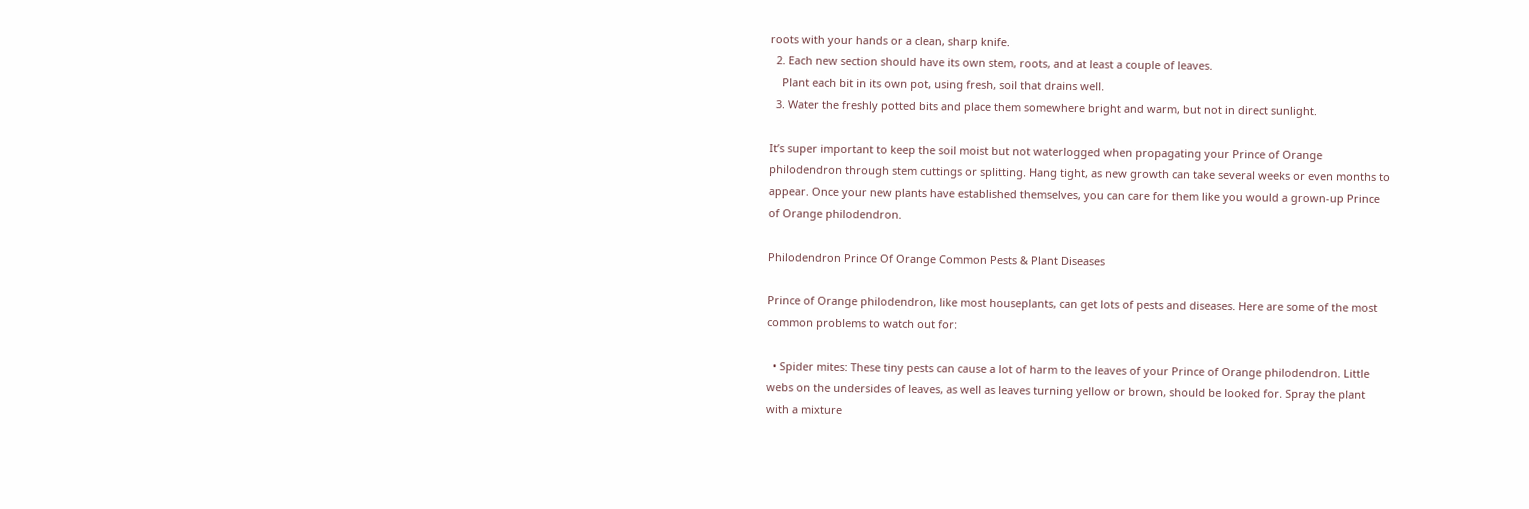roots with your hands or a clean, sharp knife.
  2. Each new section should have its own stem, roots, and at least a couple of leaves.
    Plant each bit in its own pot, using fresh, soil that drains well.
  3. Water the freshly potted bits and place them somewhere bright and warm, but not in direct sunlight.

It’s super important to keep the soil moist but not waterlogged when propagating your Prince of Orange philodendron through stem cuttings or splitting. Hang tight, as new growth can take several weeks or even months to appear. Once your new plants have established themselves, you can care for them like you would a grown-up Prince of Orange philodendron.

Philodendron Prince Of Orange Common Pests & Plant Diseases

Prince of Orange philodendron, like most houseplants, can get lots of pests and diseases. Here are some of the most common problems to watch out for:

  • Spider mites: These tiny pests can cause a lot of harm to the leaves of your Prince of Orange philodendron. Little webs on the undersides of leaves, as well as leaves turning yellow or brown, should be looked for. Spray the plant with a mixture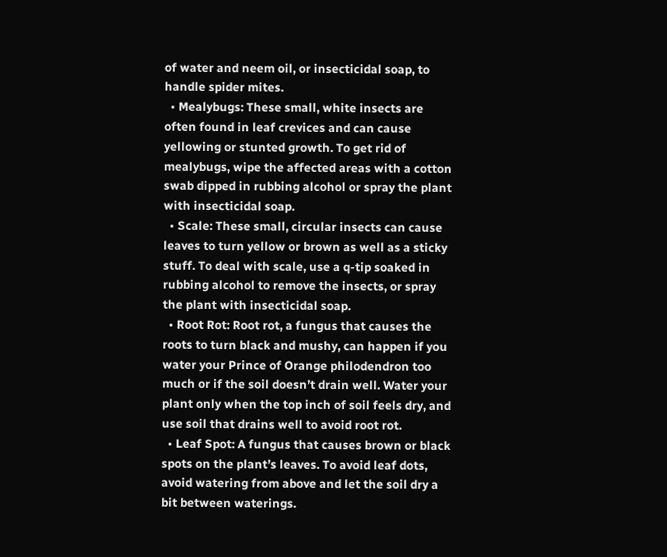of water and neem oil, or insecticidal soap, to handle spider mites.
  • Mealybugs: These small, white insects are often found in leaf crevices and can cause yellowing or stunted growth. To get rid of mealybugs, wipe the affected areas with a cotton swab dipped in rubbing alcohol or spray the plant with insecticidal soap.
  • Scale: These small, circular insects can cause leaves to turn yellow or brown as well as a sticky stuff. To deal with scale, use a q-tip soaked in rubbing alcohol to remove the insects, or spray the plant with insecticidal soap.
  • Root Rot: Root rot, a fungus that causes the roots to turn black and mushy, can happen if you water your Prince of Orange philodendron too much or if the soil doesn’t drain well. Water your plant only when the top inch of soil feels dry, and use soil that drains well to avoid root rot.
  • Leaf Spot: A fungus that causes brown or black spots on the plant’s leaves. To avoid leaf dots, avoid watering from above and let the soil dry a bit between waterings.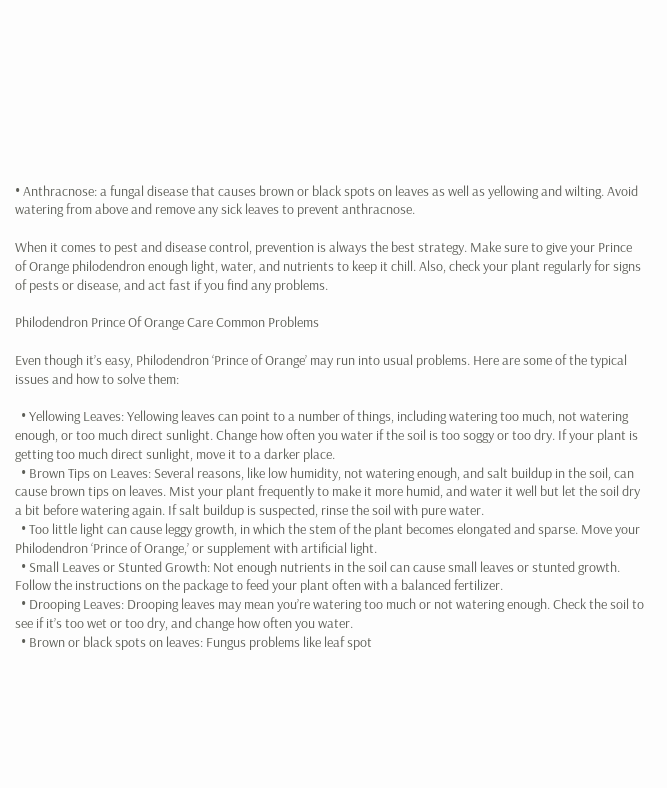• Anthracnose: a fungal disease that causes brown or black spots on leaves as well as yellowing and wilting. Avoid watering from above and remove any sick leaves to prevent anthracnose.

When it comes to pest and disease control, prevention is always the best strategy. Make sure to give your Prince of Orange philodendron enough light, water, and nutrients to keep it chill. Also, check your plant regularly for signs of pests or disease, and act fast if you find any problems.

Philodendron Prince Of Orange Care Common Problems

Even though it’s easy, Philodendron ‘Prince of Orange’ may run into usual problems. Here are some of the typical issues and how to solve them:

  • Yellowing Leaves: Yellowing leaves can point to a number of things, including watering too much, not watering enough, or too much direct sunlight. Change how often you water if the soil is too soggy or too dry. If your plant is getting too much direct sunlight, move it to a darker place.
  • Brown Tips on Leaves: Several reasons, like low humidity, not watering enough, and salt buildup in the soil, can cause brown tips on leaves. Mist your plant frequently to make it more humid, and water it well but let the soil dry a bit before watering again. If salt buildup is suspected, rinse the soil with pure water.
  • Too little light can cause leggy growth, in which the stem of the plant becomes elongated and sparse. Move your Philodendron ‘Prince of Orange,’ or supplement with artificial light.
  • Small Leaves or Stunted Growth: Not enough nutrients in the soil can cause small leaves or stunted growth. Follow the instructions on the package to feed your plant often with a balanced fertilizer.
  • Drooping Leaves: Drooping leaves may mean you’re watering too much or not watering enough. Check the soil to see if it’s too wet or too dry, and change how often you water.
  • Brown or black spots on leaves: Fungus problems like leaf spot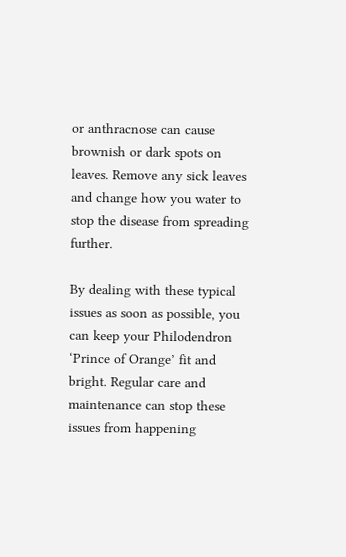or anthracnose can cause brownish or dark spots on leaves. Remove any sick leaves and change how you water to stop the disease from spreading further.

By dealing with these typical issues as soon as possible, you can keep your Philodendron ‘Prince of Orange’ fit and bright. Regular care and maintenance can stop these issues from happening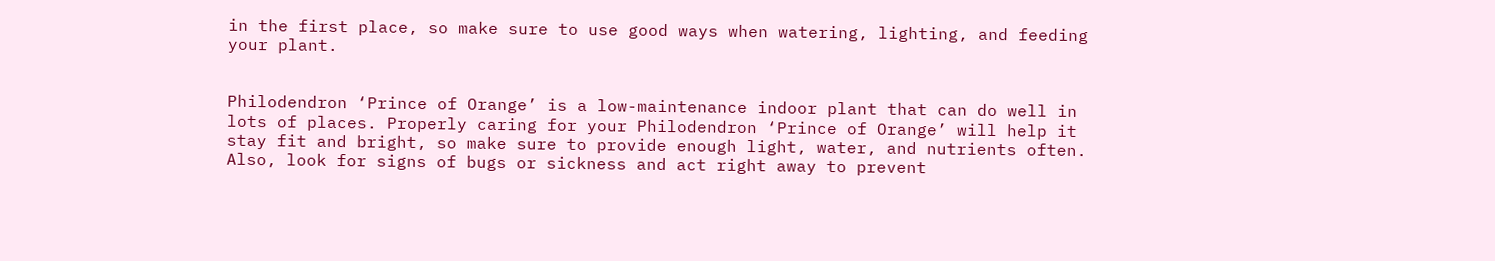in the first place, so make sure to use good ways when watering, lighting, and feeding your plant.


Philodendron ‘Prince of Orange’ is a low-maintenance indoor plant that can do well in lots of places. Properly caring for your Philodendron ‘Prince of Orange’ will help it stay fit and bright, so make sure to provide enough light, water, and nutrients often. Also, look for signs of bugs or sickness and act right away to prevent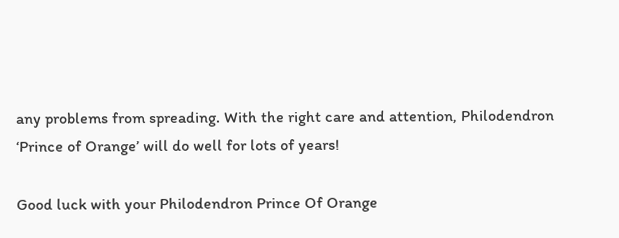any problems from spreading. With the right care and attention, Philodendron ‘Prince of Orange’ will do well for lots of years!

Good luck with your Philodendron Prince Of Orange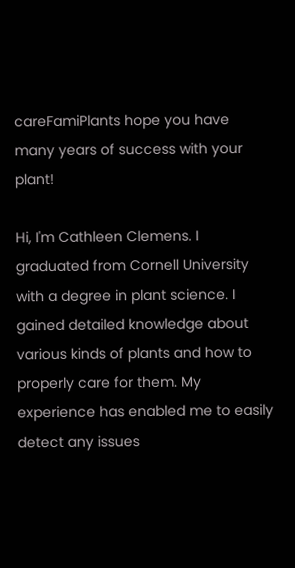careFamiPlants hope you have many years of success with your plant!

Hi, I'm Cathleen Clemens. I graduated from Cornell University with a degree in plant science. I gained detailed knowledge about various kinds of plants and how to properly care for them. My experience has enabled me to easily detect any issues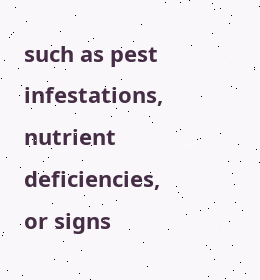such as pest infestations, nutrient deficiencies, or signs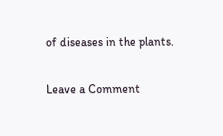of diseases in the plants.

Leave a Comment